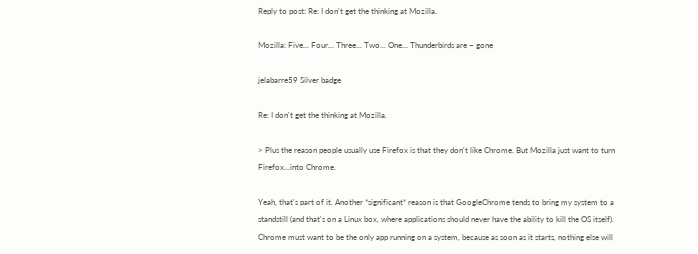Reply to post: Re: I don't get the thinking at Mozilla.

Mozilla: Five... Four... Three... Two... One... Thunderbirds are – gone

jelabarre59 Silver badge

Re: I don't get the thinking at Mozilla.

> Plus the reason people usually use Firefox is that they don't like Chrome. But Mozilla just want to turn Firefox...into Chrome.

Yeah, that's part of it. Another *significant* reason is that GoogleChrome tends to bring my system to a standstill (and that's on a Linux box, where applications should never have the ability to kill the OS itself). Chrome must want to be the only app running on a system, because as soon as it starts, nothing else will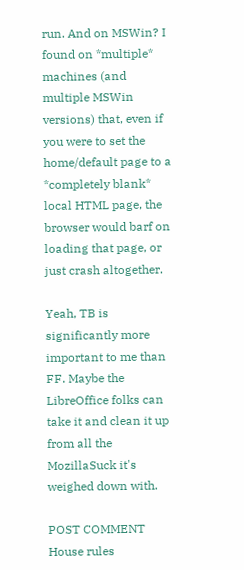run. And on MSWin? I found on *multiple* machines (and multiple MSWin versions) that, even if you were to set the home/default page to a *completely blank* local HTML page, the browser would barf on loading that page, or just crash altogether.

Yeah, TB is significantly more important to me than FF. Maybe the LibreOffice folks can take it and clean it up from all the MozillaSuck it's weighed down with.

POST COMMENT House rules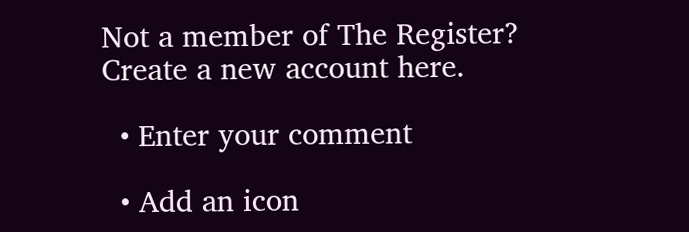Not a member of The Register? Create a new account here.

  • Enter your comment

  • Add an icon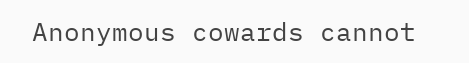Anonymous cowards cannot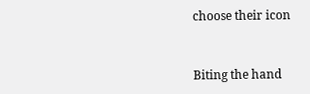choose their icon


Biting the hand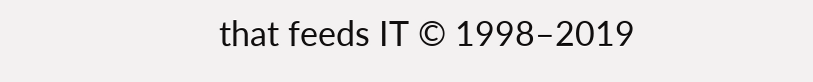that feeds IT © 1998–2019